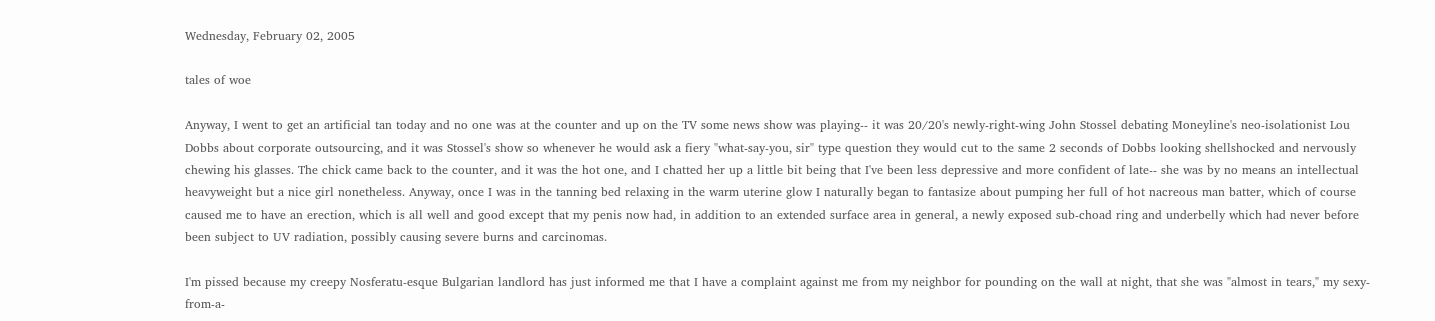Wednesday, February 02, 2005

tales of woe

Anyway, I went to get an artificial tan today and no one was at the counter and up on the TV some news show was playing-- it was 20/20's newly-right-wing John Stossel debating Moneyline's neo-isolationist Lou Dobbs about corporate outsourcing, and it was Stossel's show so whenever he would ask a fiery "what-say-you, sir" type question they would cut to the same 2 seconds of Dobbs looking shellshocked and nervously chewing his glasses. The chick came back to the counter, and it was the hot one, and I chatted her up a little bit being that I've been less depressive and more confident of late-- she was by no means an intellectual heavyweight but a nice girl nonetheless. Anyway, once I was in the tanning bed relaxing in the warm uterine glow I naturally began to fantasize about pumping her full of hot nacreous man batter, which of course caused me to have an erection, which is all well and good except that my penis now had, in addition to an extended surface area in general, a newly exposed sub-choad ring and underbelly which had never before been subject to UV radiation, possibly causing severe burns and carcinomas.

I'm pissed because my creepy Nosferatu-esque Bulgarian landlord has just informed me that I have a complaint against me from my neighbor for pounding on the wall at night, that she was "almost in tears," my sexy-from-a-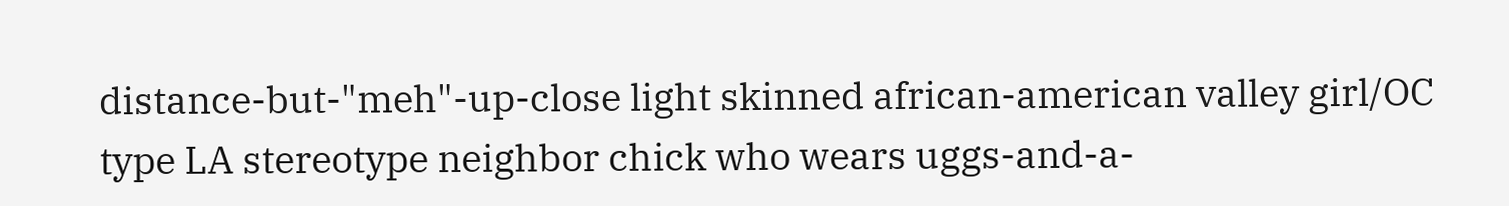distance-but-"meh"-up-close light skinned african-american valley girl/OC type LA stereotype neighbor chick who wears uggs-and-a-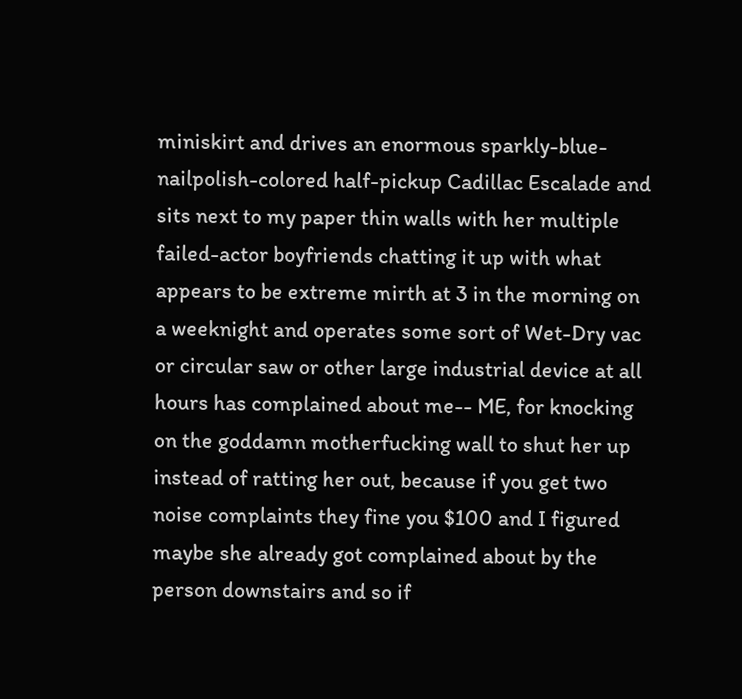miniskirt and drives an enormous sparkly-blue-nailpolish-colored half-pickup Cadillac Escalade and sits next to my paper thin walls with her multiple failed-actor boyfriends chatting it up with what appears to be extreme mirth at 3 in the morning on a weeknight and operates some sort of Wet-Dry vac or circular saw or other large industrial device at all hours has complained about me-- ME, for knocking on the goddamn motherfucking wall to shut her up instead of ratting her out, because if you get two noise complaints they fine you $100 and I figured maybe she already got complained about by the person downstairs and so if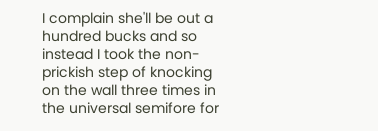I complain she'll be out a hundred bucks and so instead I took the non-prickish step of knocking on the wall three times in the universal semifore for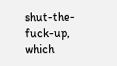shut-the-fuck-up, which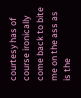courtesy has of course ironically come back to bite me on the ass as is the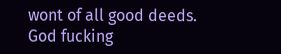wont of all good deeds. God fucking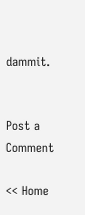dammit.


Post a Comment

<< Home